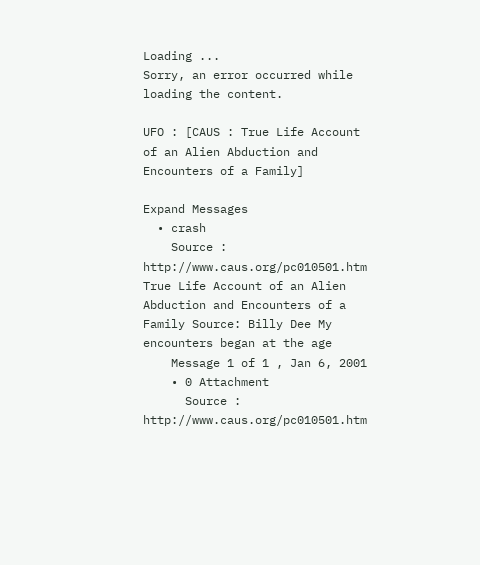Loading ...
Sorry, an error occurred while loading the content.

UFO : [CAUS : True Life Account of an Alien Abduction and Encounters of a Family]

Expand Messages
  • crash
    Source : http://www.caus.org/pc010501.htm True Life Account of an Alien Abduction and Encounters of a Family Source: Billy Dee My encounters began at the age
    Message 1 of 1 , Jan 6, 2001
    • 0 Attachment
      Source : http://www.caus.org/pc010501.htm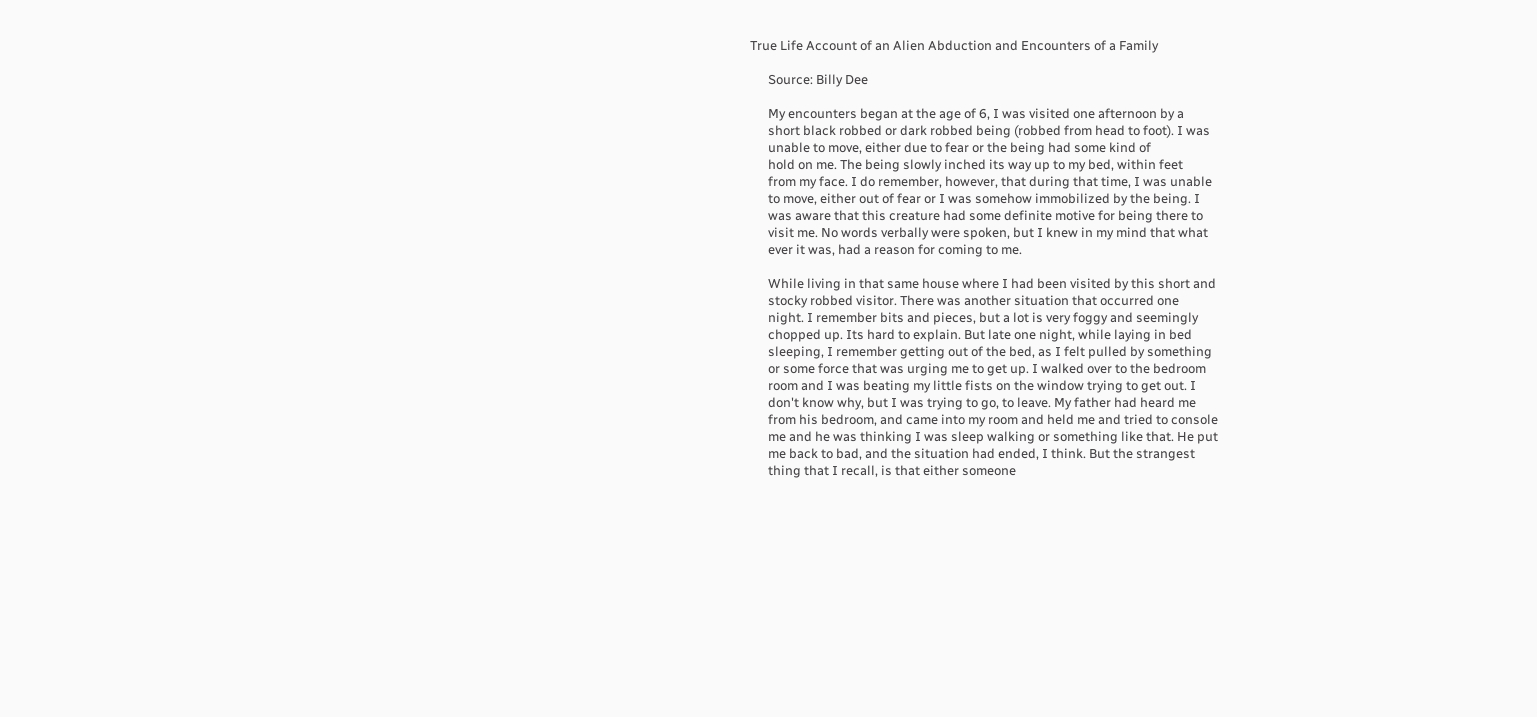True Life Account of an Alien Abduction and Encounters of a Family

      Source: Billy Dee

      My encounters began at the age of 6, I was visited one afternoon by a
      short black robbed or dark robbed being (robbed from head to foot). I was
      unable to move, either due to fear or the being had some kind of
      hold on me. The being slowly inched its way up to my bed, within feet
      from my face. I do remember, however, that during that time, I was unable
      to move, either out of fear or I was somehow immobilized by the being. I
      was aware that this creature had some definite motive for being there to
      visit me. No words verbally were spoken, but I knew in my mind that what
      ever it was, had a reason for coming to me.

      While living in that same house where I had been visited by this short and
      stocky robbed visitor. There was another situation that occurred one
      night. I remember bits and pieces, but a lot is very foggy and seemingly
      chopped up. Its hard to explain. But late one night, while laying in bed
      sleeping, I remember getting out of the bed, as I felt pulled by something
      or some force that was urging me to get up. I walked over to the bedroom
      room and I was beating my little fists on the window trying to get out. I
      don't know why, but I was trying to go, to leave. My father had heard me
      from his bedroom, and came into my room and held me and tried to console
      me and he was thinking I was sleep walking or something like that. He put
      me back to bad, and the situation had ended, I think. But the strangest
      thing that I recall, is that either someone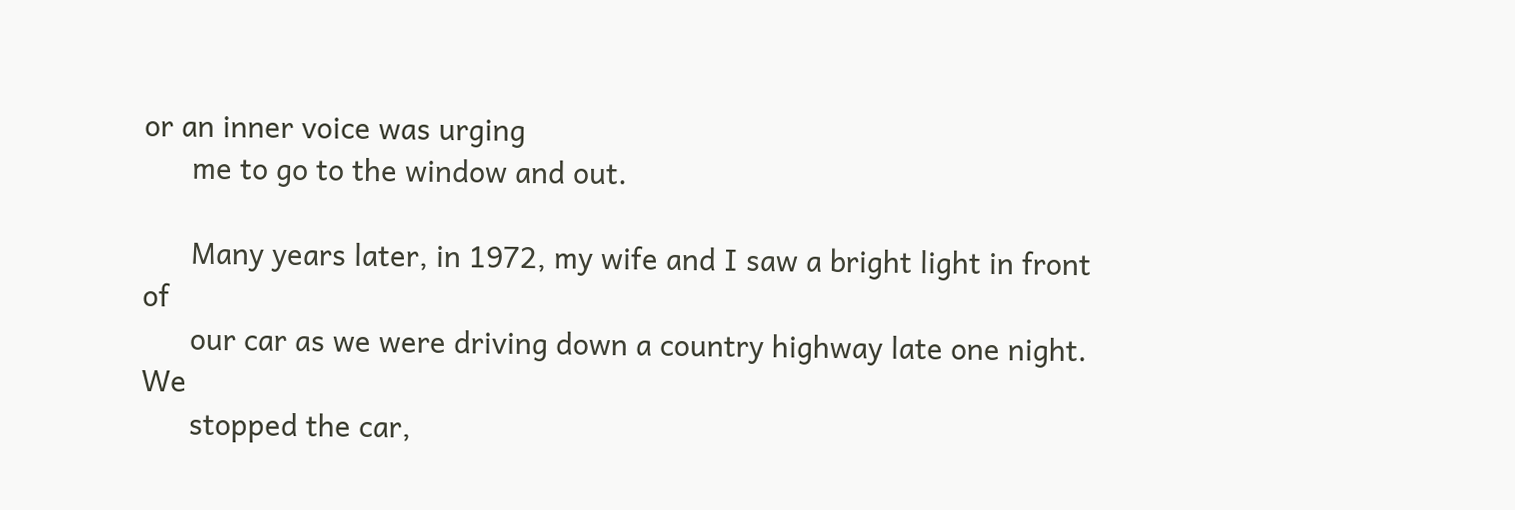or an inner voice was urging
      me to go to the window and out.

      Many years later, in 1972, my wife and I saw a bright light in front of
      our car as we were driving down a country highway late one night. We
      stopped the car,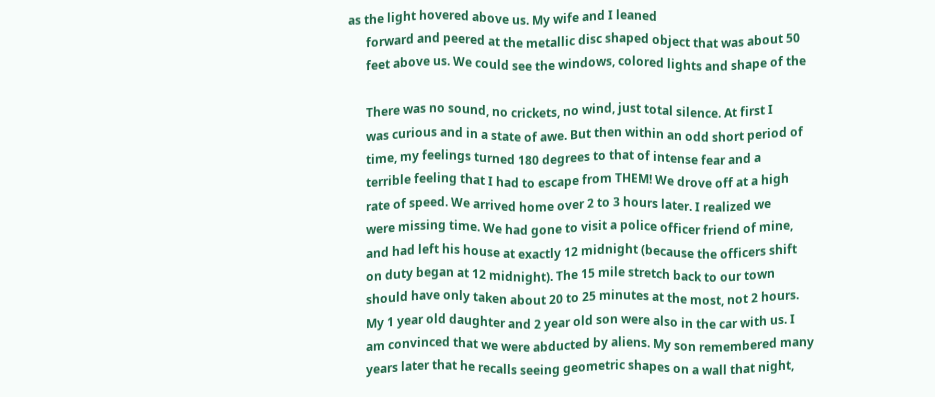as the light hovered above us. My wife and I leaned
      forward and peered at the metallic disc shaped object that was about 50
      feet above us. We could see the windows, colored lights and shape of the

      There was no sound, no crickets, no wind, just total silence. At first I
      was curious and in a state of awe. But then within an odd short period of
      time, my feelings turned 180 degrees to that of intense fear and a
      terrible feeling that I had to escape from THEM! We drove off at a high
      rate of speed. We arrived home over 2 to 3 hours later. I realized we
      were missing time. We had gone to visit a police officer friend of mine,
      and had left his house at exactly 12 midnight (because the officers shift
      on duty began at 12 midnight). The 15 mile stretch back to our town
      should have only taken about 20 to 25 minutes at the most, not 2 hours.
      My 1 year old daughter and 2 year old son were also in the car with us. I
      am convinced that we were abducted by aliens. My son remembered many
      years later that he recalls seeing geometric shapes on a wall that night,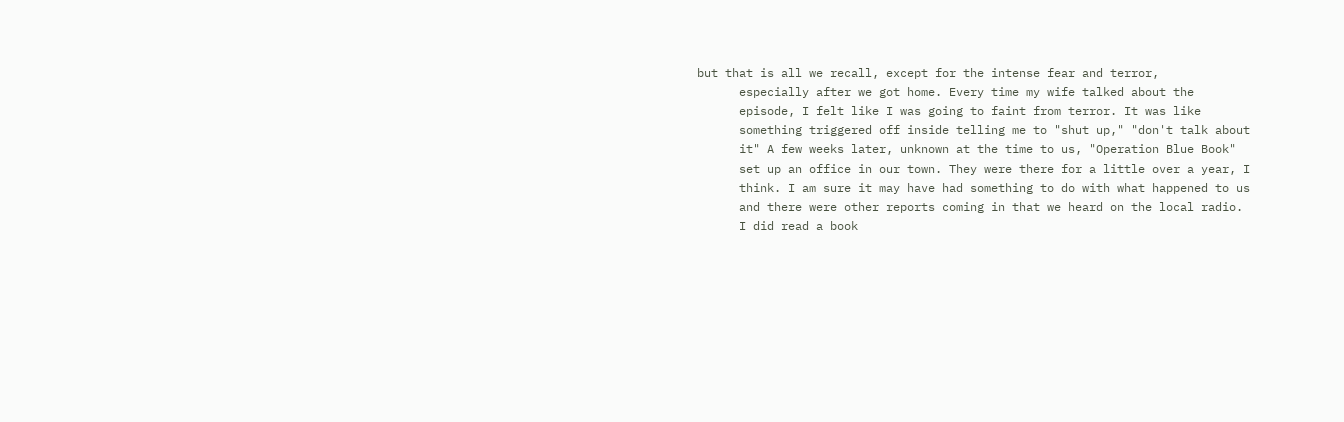but that is all we recall, except for the intense fear and terror,
      especially after we got home. Every time my wife talked about the
      episode, I felt like I was going to faint from terror. It was like
      something triggered off inside telling me to "shut up," "don't talk about
      it" A few weeks later, unknown at the time to us, "Operation Blue Book"
      set up an office in our town. They were there for a little over a year, I
      think. I am sure it may have had something to do with what happened to us
      and there were other reports coming in that we heard on the local radio.
      I did read a book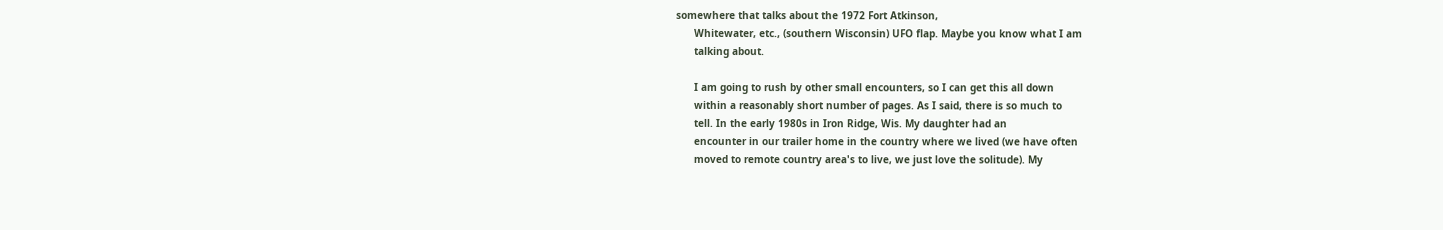somewhere that talks about the 1972 Fort Atkinson,
      Whitewater, etc., (southern Wisconsin) UFO flap. Maybe you know what I am
      talking about.

      I am going to rush by other small encounters, so I can get this all down
      within a reasonably short number of pages. As I said, there is so much to
      tell. In the early 1980s in Iron Ridge, Wis. My daughter had an
      encounter in our trailer home in the country where we lived (we have often
      moved to remote country area's to live, we just love the solitude). My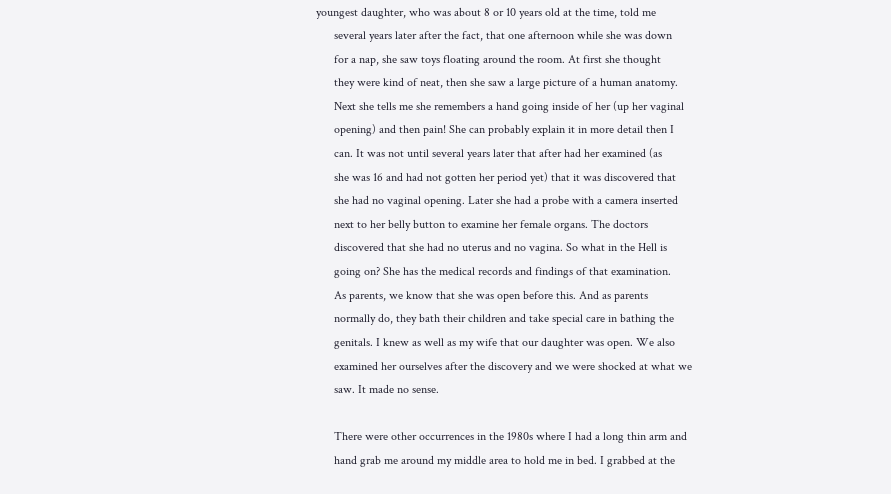youngest daughter, who was about 8 or 10 years old at the time, told me
      several years later after the fact, that one afternoon while she was down
      for a nap, she saw toys floating around the room. At first she thought
      they were kind of neat, then she saw a large picture of a human anatomy.
      Next she tells me she remembers a hand going inside of her (up her vaginal
      opening) and then pain! She can probably explain it in more detail then I
      can. It was not until several years later that after had her examined (as
      she was 16 and had not gotten her period yet) that it was discovered that
      she had no vaginal opening. Later she had a probe with a camera inserted
      next to her belly button to examine her female organs. The doctors
      discovered that she had no uterus and no vagina. So what in the Hell is
      going on? She has the medical records and findings of that examination.
      As parents, we know that she was open before this. And as parents
      normally do, they bath their children and take special care in bathing the
      genitals. I knew as well as my wife that our daughter was open. We also
      examined her ourselves after the discovery and we were shocked at what we
      saw. It made no sense.

      There were other occurrences in the 1980s where I had a long thin arm and
      hand grab me around my middle area to hold me in bed. I grabbed at the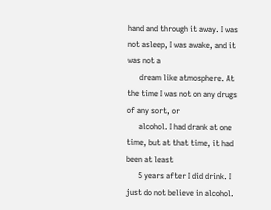hand and through it away. I was not asleep, I was awake, and it was not a
      dream like atmosphere. At the time I was not on any drugs of any sort, or
      alcohol. I had drank at one time, but at that time, it had been at least
      5 years after I did drink. I just do not believe in alcohol.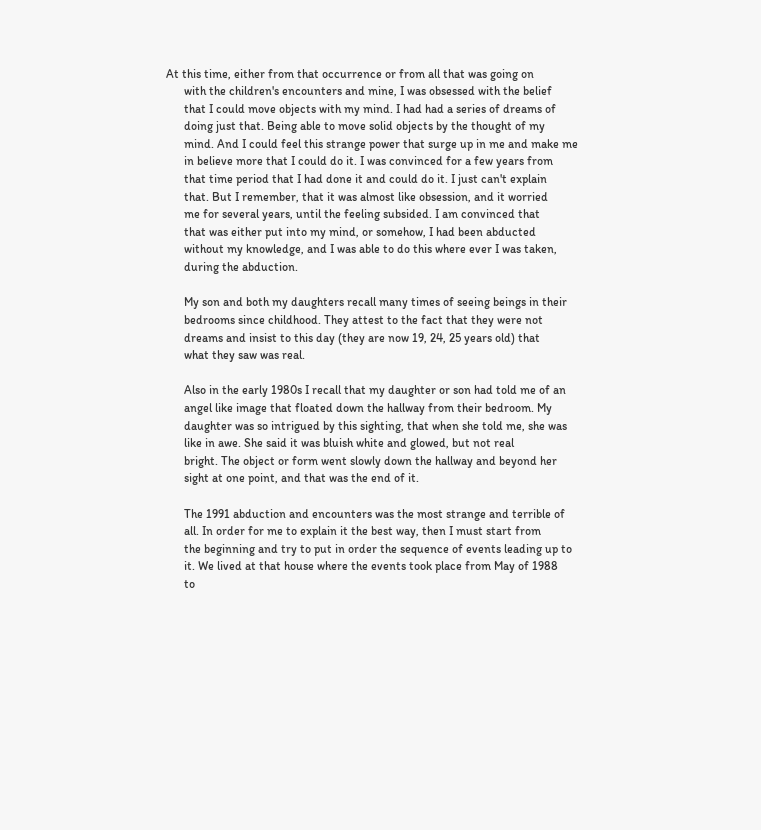At this time, either from that occurrence or from all that was going on
      with the children's encounters and mine, I was obsessed with the belief
      that I could move objects with my mind. I had had a series of dreams of
      doing just that. Being able to move solid objects by the thought of my
      mind. And I could feel this strange power that surge up in me and make me
      in believe more that I could do it. I was convinced for a few years from
      that time period that I had done it and could do it. I just can't explain
      that. But I remember, that it was almost like obsession, and it worried
      me for several years, until the feeling subsided. I am convinced that
      that was either put into my mind, or somehow, I had been abducted
      without my knowledge, and I was able to do this where ever I was taken,
      during the abduction.

      My son and both my daughters recall many times of seeing beings in their
      bedrooms since childhood. They attest to the fact that they were not
      dreams and insist to this day (they are now 19, 24, 25 years old) that
      what they saw was real.

      Also in the early 1980s I recall that my daughter or son had told me of an
      angel like image that floated down the hallway from their bedroom. My
      daughter was so intrigued by this sighting, that when she told me, she was
      like in awe. She said it was bluish white and glowed, but not real
      bright. The object or form went slowly down the hallway and beyond her
      sight at one point, and that was the end of it.

      The 1991 abduction and encounters was the most strange and terrible of
      all. In order for me to explain it the best way, then I must start from
      the beginning and try to put in order the sequence of events leading up to
      it. We lived at that house where the events took place from May of 1988
      to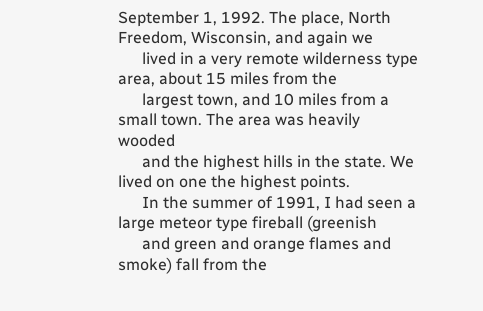September 1, 1992. The place, North Freedom, Wisconsin, and again we
      lived in a very remote wilderness type area, about 15 miles from the
      largest town, and 10 miles from a small town. The area was heavily wooded
      and the highest hills in the state. We lived on one the highest points.
      In the summer of 1991, I had seen a large meteor type fireball (greenish
      and green and orange flames and smoke) fall from the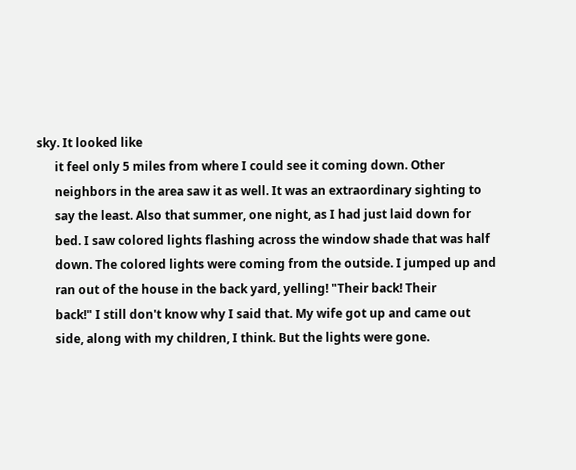sky. It looked like
      it feel only 5 miles from where I could see it coming down. Other
      neighbors in the area saw it as well. It was an extraordinary sighting to
      say the least. Also that summer, one night, as I had just laid down for
      bed. I saw colored lights flashing across the window shade that was half
      down. The colored lights were coming from the outside. I jumped up and
      ran out of the house in the back yard, yelling! "Their back! Their
      back!" I still don't know why I said that. My wife got up and came out
      side, along with my children, I think. But the lights were gone.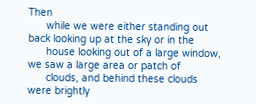Then
      while we were either standing out back looking up at the sky or in the
      house looking out of a large window, we saw a large area or patch of
      clouds, and behind these clouds were brightly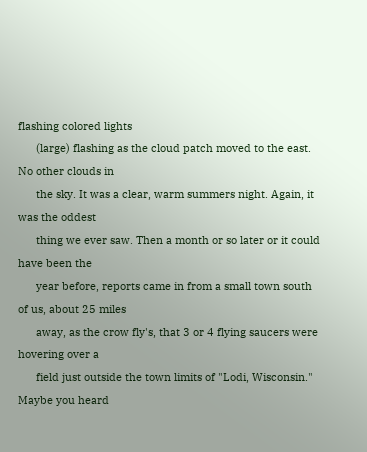flashing colored lights
      (large) flashing as the cloud patch moved to the east. No other clouds in
      the sky. It was a clear, warm summers night. Again, it was the oddest
      thing we ever saw. Then a month or so later or it could have been the
      year before, reports came in from a small town south of us, about 25 miles
      away, as the crow fly's, that 3 or 4 flying saucers were hovering over a
      field just outside the town limits of "Lodi, Wisconsin." Maybe you heard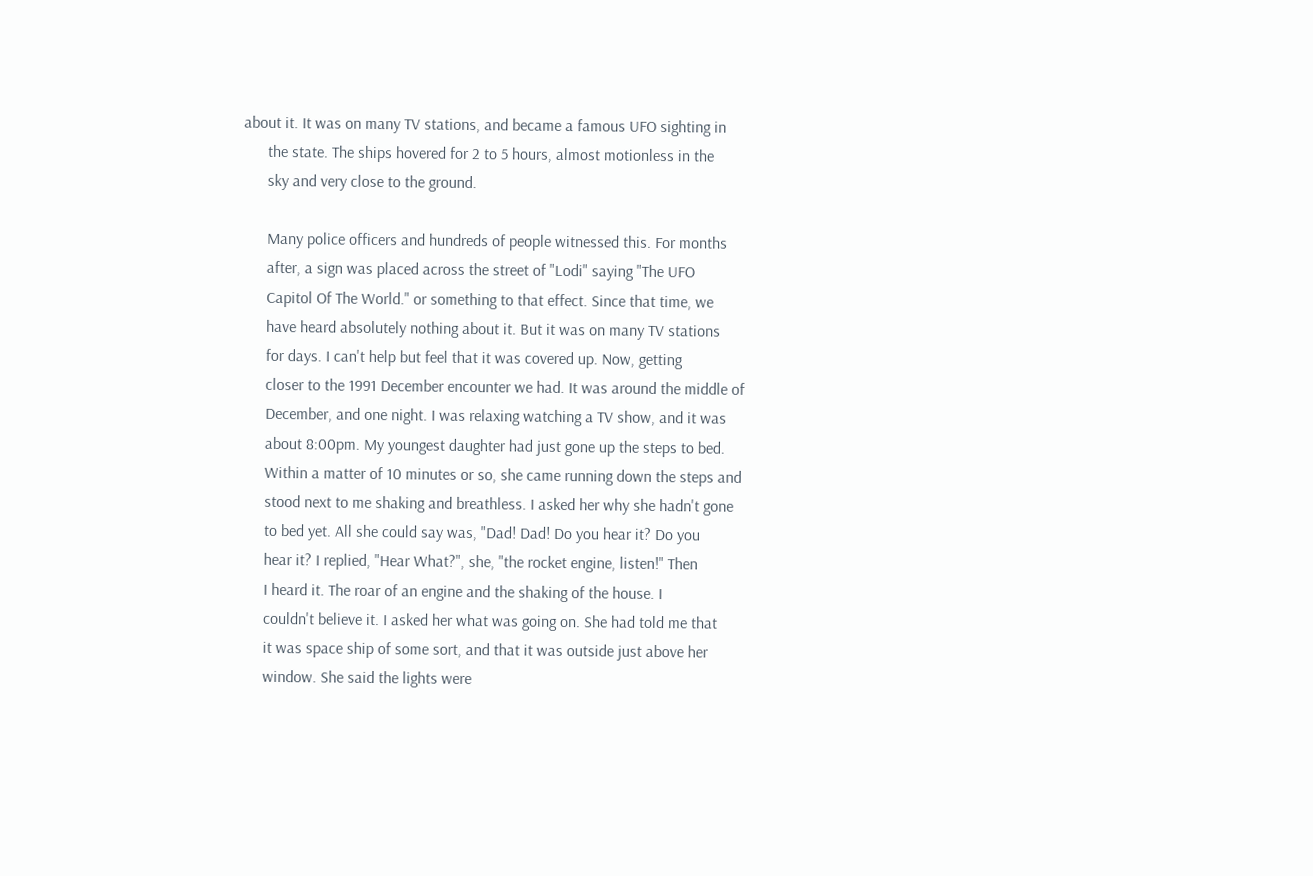about it. It was on many TV stations, and became a famous UFO sighting in
      the state. The ships hovered for 2 to 5 hours, almost motionless in the
      sky and very close to the ground.

      Many police officers and hundreds of people witnessed this. For months
      after, a sign was placed across the street of "Lodi" saying "The UFO
      Capitol Of The World." or something to that effect. Since that time, we
      have heard absolutely nothing about it. But it was on many TV stations
      for days. I can't help but feel that it was covered up. Now, getting
      closer to the 1991 December encounter we had. It was around the middle of
      December, and one night. I was relaxing watching a TV show, and it was
      about 8:00pm. My youngest daughter had just gone up the steps to bed.
      Within a matter of 10 minutes or so, she came running down the steps and
      stood next to me shaking and breathless. I asked her why she hadn't gone
      to bed yet. All she could say was, "Dad! Dad! Do you hear it? Do you
      hear it? I replied, "Hear What?", she, "the rocket engine, listen!" Then
      I heard it. The roar of an engine and the shaking of the house. I
      couldn't believe it. I asked her what was going on. She had told me that
      it was space ship of some sort, and that it was outside just above her
      window. She said the lights were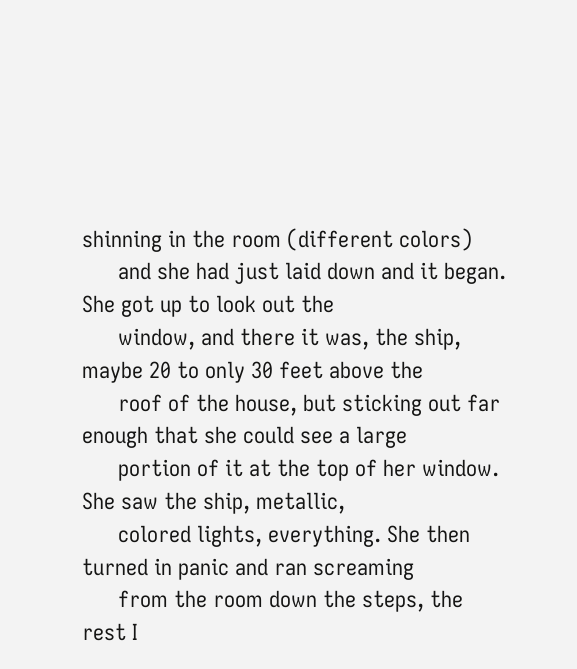shinning in the room (different colors)
      and she had just laid down and it began. She got up to look out the
      window, and there it was, the ship, maybe 20 to only 30 feet above the
      roof of the house, but sticking out far enough that she could see a large
      portion of it at the top of her window. She saw the ship, metallic,
      colored lights, everything. She then turned in panic and ran screaming
      from the room down the steps, the rest I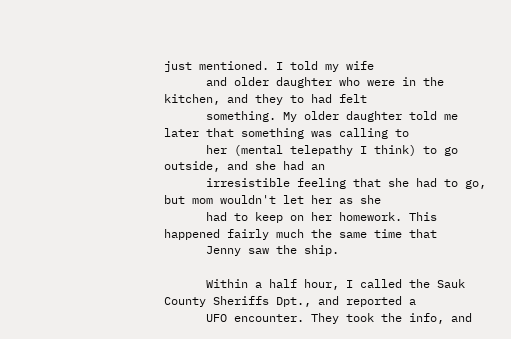just mentioned. I told my wife
      and older daughter who were in the kitchen, and they to had felt
      something. My older daughter told me later that something was calling to
      her (mental telepathy I think) to go outside, and she had an
      irresistible feeling that she had to go, but mom wouldn't let her as she
      had to keep on her homework. This happened fairly much the same time that
      Jenny saw the ship.

      Within a half hour, I called the Sauk County Sheriffs Dpt., and reported a
      UFO encounter. They took the info, and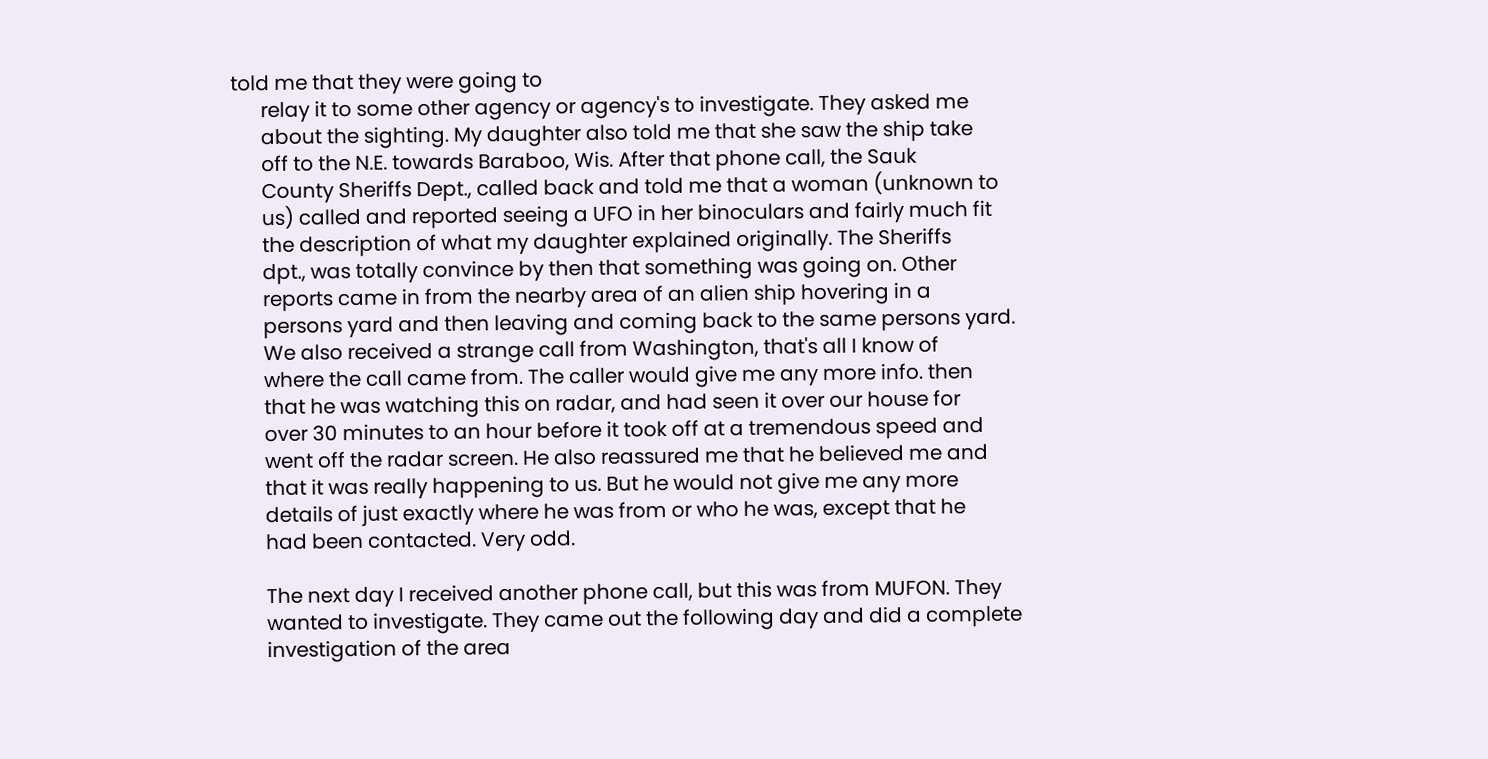told me that they were going to
      relay it to some other agency or agency's to investigate. They asked me
      about the sighting. My daughter also told me that she saw the ship take
      off to the N.E. towards Baraboo, Wis. After that phone call, the Sauk
      County Sheriffs Dept., called back and told me that a woman (unknown to
      us) called and reported seeing a UFO in her binoculars and fairly much fit
      the description of what my daughter explained originally. The Sheriffs
      dpt., was totally convince by then that something was going on. Other
      reports came in from the nearby area of an alien ship hovering in a
      persons yard and then leaving and coming back to the same persons yard.
      We also received a strange call from Washington, that's all I know of
      where the call came from. The caller would give me any more info. then
      that he was watching this on radar, and had seen it over our house for
      over 30 minutes to an hour before it took off at a tremendous speed and
      went off the radar screen. He also reassured me that he believed me and
      that it was really happening to us. But he would not give me any more
      details of just exactly where he was from or who he was, except that he
      had been contacted. Very odd.

      The next day I received another phone call, but this was from MUFON. They
      wanted to investigate. They came out the following day and did a complete
      investigation of the area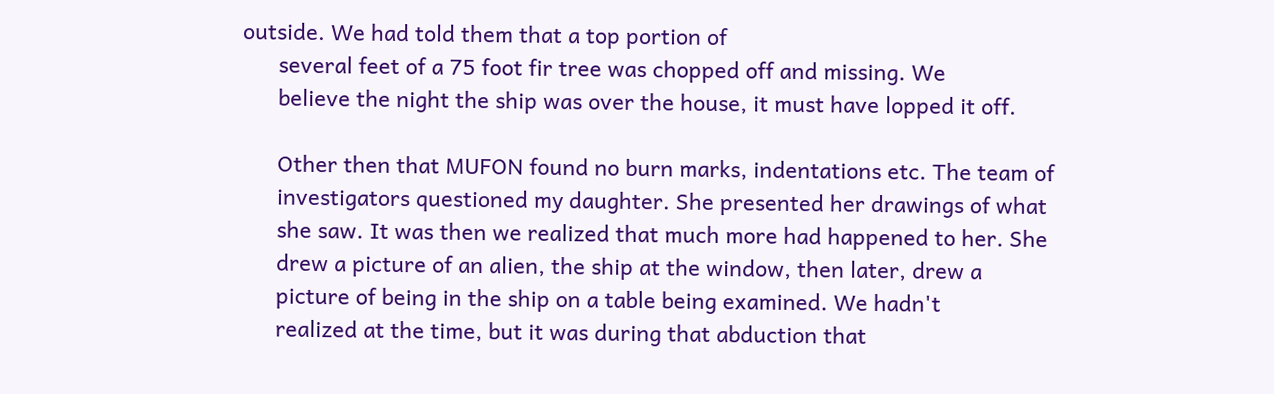outside. We had told them that a top portion of
      several feet of a 75 foot fir tree was chopped off and missing. We
      believe the night the ship was over the house, it must have lopped it off.

      Other then that MUFON found no burn marks, indentations etc. The team of
      investigators questioned my daughter. She presented her drawings of what
      she saw. It was then we realized that much more had happened to her. She
      drew a picture of an alien, the ship at the window, then later, drew a
      picture of being in the ship on a table being examined. We hadn't
      realized at the time, but it was during that abduction that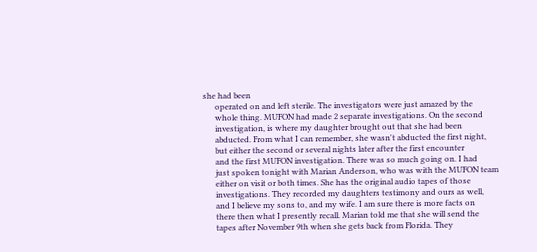she had been
      operated on and left sterile. The investigators were just amazed by the
      whole thing. MUFON had made 2 separate investigations. On the second
      investigation, is where my daughter brought out that she had been
      abducted. From what I can remember, she wasn't abducted the first night,
      but either the second or several nights later after the first encounter
      and the first MUFON investigation. There was so much going on. I had
      just spoken tonight with Marian Anderson, who was with the MUFON team
      either on visit or both times. She has the original audio tapes of those
      investigations. They recorded my daughters testimony and ours as well,
      and I believe my sons to, and my wife. I am sure there is more facts on
      there then what I presently recall. Marian told me that she will send the
      tapes after November 9th when she gets back from Florida. They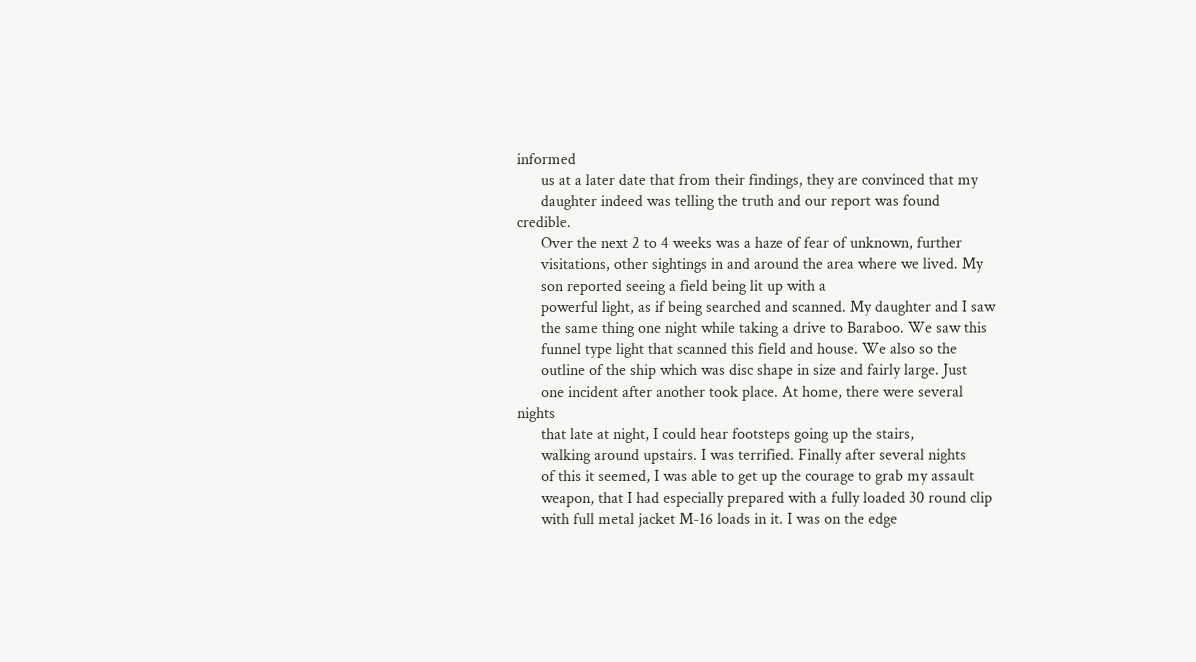informed
      us at a later date that from their findings, they are convinced that my
      daughter indeed was telling the truth and our report was found credible.
      Over the next 2 to 4 weeks was a haze of fear of unknown, further
      visitations, other sightings in and around the area where we lived. My
      son reported seeing a field being lit up with a
      powerful light, as if being searched and scanned. My daughter and I saw
      the same thing one night while taking a drive to Baraboo. We saw this
      funnel type light that scanned this field and house. We also so the
      outline of the ship which was disc shape in size and fairly large. Just
      one incident after another took place. At home, there were several nights
      that late at night, I could hear footsteps going up the stairs,
      walking around upstairs. I was terrified. Finally after several nights
      of this it seemed, I was able to get up the courage to grab my assault
      weapon, that I had especially prepared with a fully loaded 30 round clip
      with full metal jacket M-16 loads in it. I was on the edge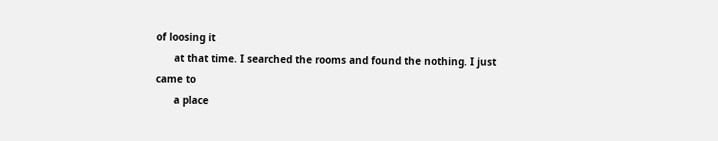of loosing it
      at that time. I searched the rooms and found the nothing. I just came to
      a place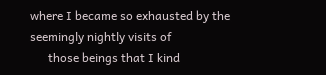where I became so exhausted by the seemingly nightly visits of
      those beings that I kind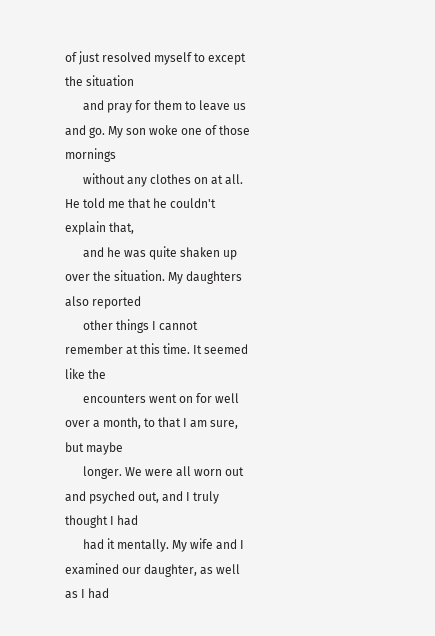of just resolved myself to except the situation
      and pray for them to leave us and go. My son woke one of those mornings
      without any clothes on at all. He told me that he couldn't explain that,
      and he was quite shaken up over the situation. My daughters also reported
      other things I cannot remember at this time. It seemed like the
      encounters went on for well over a month, to that I am sure, but maybe
      longer. We were all worn out and psyched out, and I truly thought I had
      had it mentally. My wife and I examined our daughter, as well as I had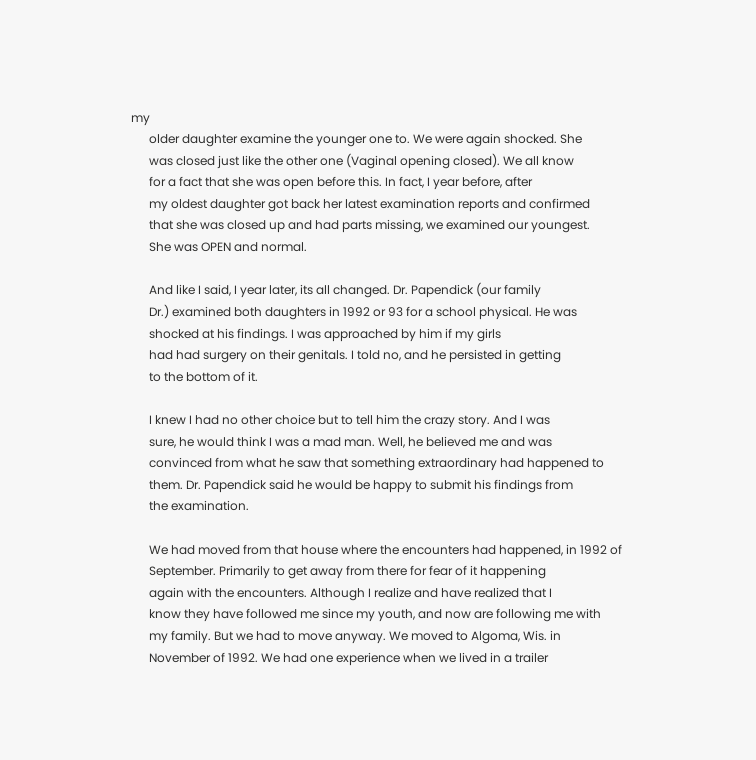my
      older daughter examine the younger one to. We were again shocked. She
      was closed just like the other one (Vaginal opening closed). We all know
      for a fact that she was open before this. In fact, I year before, after
      my oldest daughter got back her latest examination reports and confirmed
      that she was closed up and had parts missing, we examined our youngest.
      She was OPEN and normal.

      And like I said, I year later, its all changed. Dr. Papendick (our family
      Dr.) examined both daughters in 1992 or 93 for a school physical. He was
      shocked at his findings. I was approached by him if my girls
      had had surgery on their genitals. I told no, and he persisted in getting
      to the bottom of it.

      I knew I had no other choice but to tell him the crazy story. And I was
      sure, he would think I was a mad man. Well, he believed me and was
      convinced from what he saw that something extraordinary had happened to
      them. Dr. Papendick said he would be happy to submit his findings from
      the examination.

      We had moved from that house where the encounters had happened, in 1992 of
      September. Primarily to get away from there for fear of it happening
      again with the encounters. Although I realize and have realized that I
      know they have followed me since my youth, and now are following me with
      my family. But we had to move anyway. We moved to Algoma, Wis. in
      November of 1992. We had one experience when we lived in a trailer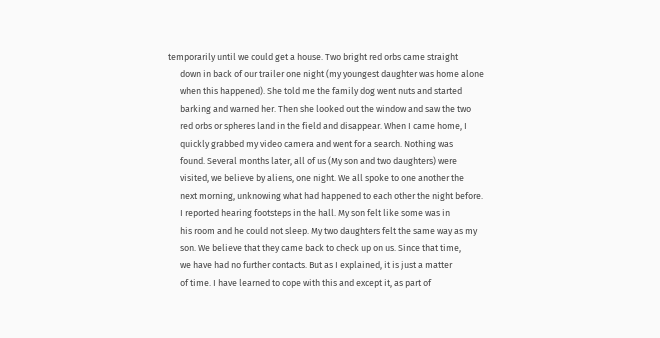temporarily until we could get a house. Two bright red orbs came straight
      down in back of our trailer one night (my youngest daughter was home alone
      when this happened). She told me the family dog went nuts and started
      barking and warned her. Then she looked out the window and saw the two
      red orbs or spheres land in the field and disappear. When I came home, I
      quickly grabbed my video camera and went for a search. Nothing was
      found. Several months later, all of us (My son and two daughters) were
      visited, we believe by aliens, one night. We all spoke to one another the
      next morning, unknowing what had happened to each other the night before.
      I reported hearing footsteps in the hall. My son felt like some was in
      his room and he could not sleep. My two daughters felt the same way as my
      son. We believe that they came back to check up on us. Since that time,
      we have had no further contacts. But as I explained, it is just a matter
      of time. I have learned to cope with this and except it, as part of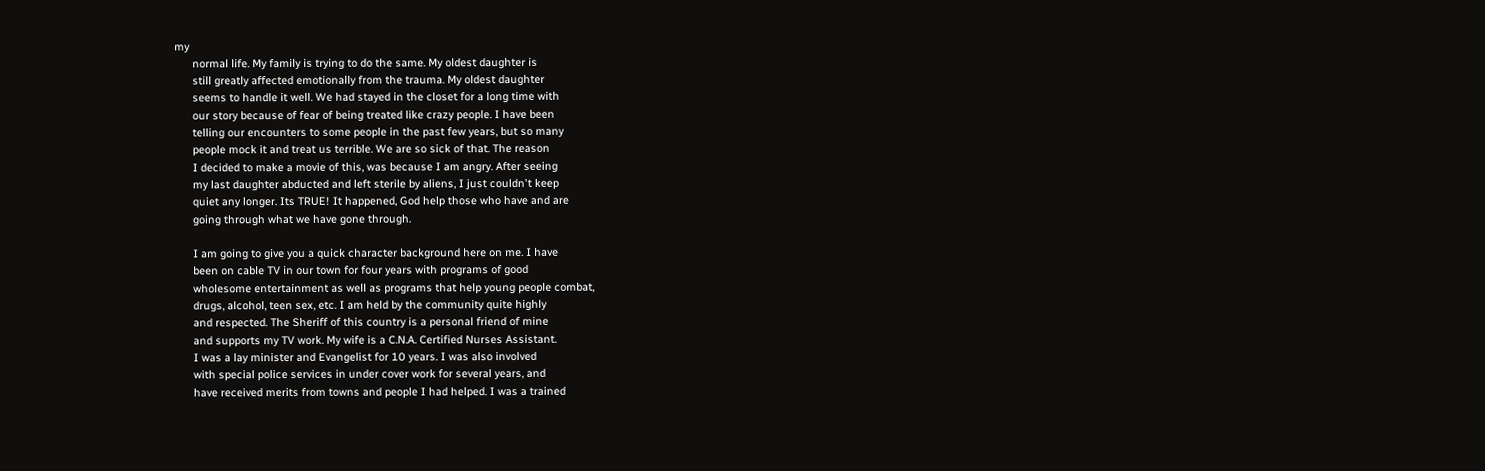my
      normal life. My family is trying to do the same. My oldest daughter is
      still greatly affected emotionally from the trauma. My oldest daughter
      seems to handle it well. We had stayed in the closet for a long time with
      our story because of fear of being treated like crazy people. I have been
      telling our encounters to some people in the past few years, but so many
      people mock it and treat us terrible. We are so sick of that. The reason
      I decided to make a movie of this, was because I am angry. After seeing
      my last daughter abducted and left sterile by aliens, I just couldn't keep
      quiet any longer. Its TRUE! It happened, God help those who have and are
      going through what we have gone through.

      I am going to give you a quick character background here on me. I have
      been on cable TV in our town for four years with programs of good
      wholesome entertainment as well as programs that help young people combat,
      drugs, alcohol, teen sex, etc. I am held by the community quite highly
      and respected. The Sheriff of this country is a personal friend of mine
      and supports my TV work. My wife is a C.N.A. Certified Nurses Assistant.
      I was a lay minister and Evangelist for 10 years. I was also involved
      with special police services in under cover work for several years, and
      have received merits from towns and people I had helped. I was a trained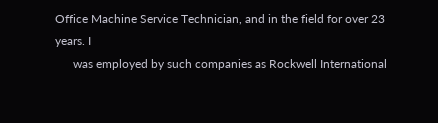Office Machine Service Technician, and in the field for over 23 years. I
      was employed by such companies as Rockwell International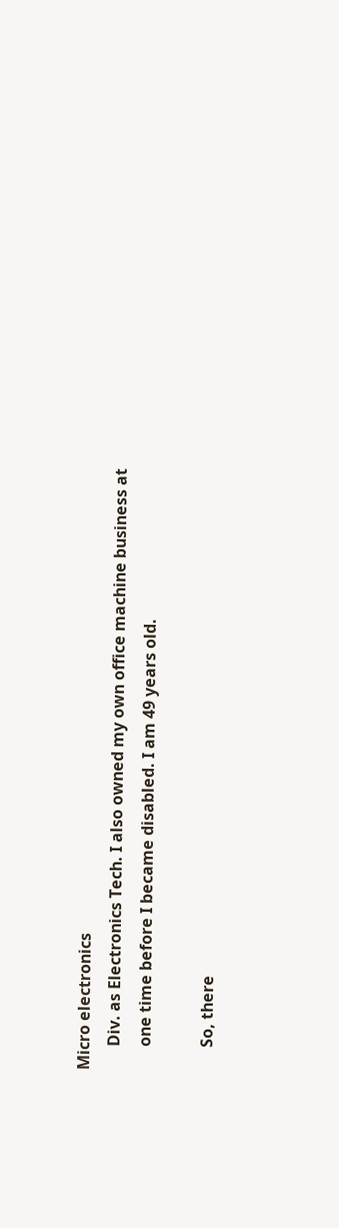Micro electronics
      Div. as Electronics Tech. I also owned my own office machine business at
      one time before I became disabled. I am 49 years old.

      So, there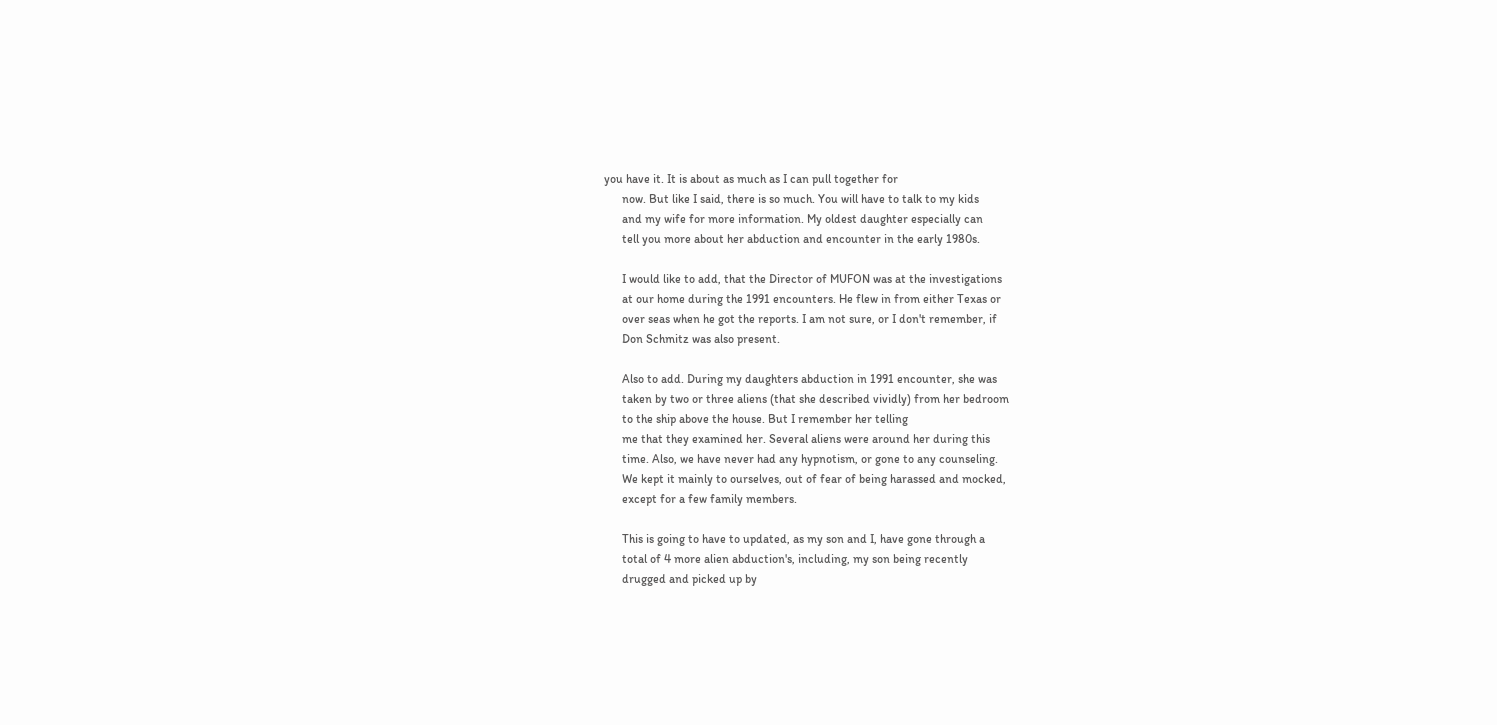you have it. It is about as much as I can pull together for
      now. But like I said, there is so much. You will have to talk to my kids
      and my wife for more information. My oldest daughter especially can
      tell you more about her abduction and encounter in the early 1980s.

      I would like to add, that the Director of MUFON was at the investigations
      at our home during the 1991 encounters. He flew in from either Texas or
      over seas when he got the reports. I am not sure, or I don't remember, if
      Don Schmitz was also present.

      Also to add. During my daughters abduction in 1991 encounter, she was
      taken by two or three aliens (that she described vividly) from her bedroom
      to the ship above the house. But I remember her telling
      me that they examined her. Several aliens were around her during this
      time. Also, we have never had any hypnotism, or gone to any counseling.
      We kept it mainly to ourselves, out of fear of being harassed and mocked,
      except for a few family members.

      This is going to have to updated, as my son and I, have gone through a
      total of 4 more alien abduction's, including, my son being recently
      drugged and picked up by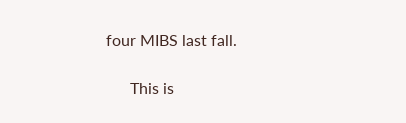four MIBS last fall.

      This is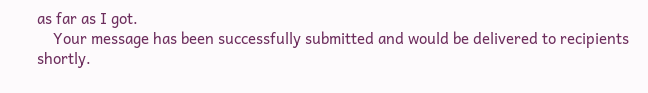as far as I got.
    Your message has been successfully submitted and would be delivered to recipients shortly.